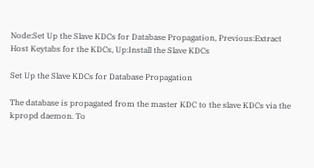Node:Set Up the Slave KDCs for Database Propagation, Previous:Extract Host Keytabs for the KDCs, Up:Install the Slave KDCs

Set Up the Slave KDCs for Database Propagation

The database is propagated from the master KDC to the slave KDCs via the kpropd daemon. To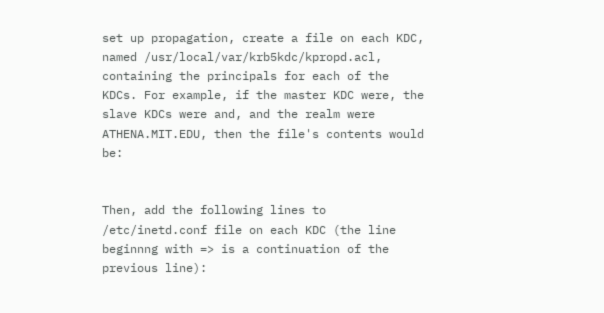set up propagation, create a file on each KDC, named /usr/local/var/krb5kdc/kpropd.acl, containing the principals for each of the KDCs. For example, if the master KDC were, the slave KDCs were and, and the realm were ATHENA.MIT.EDU, then the file's contents would be:


Then, add the following lines to /etc/inetd.conf file on each KDC (the line beginnng with => is a continuation of the previous line):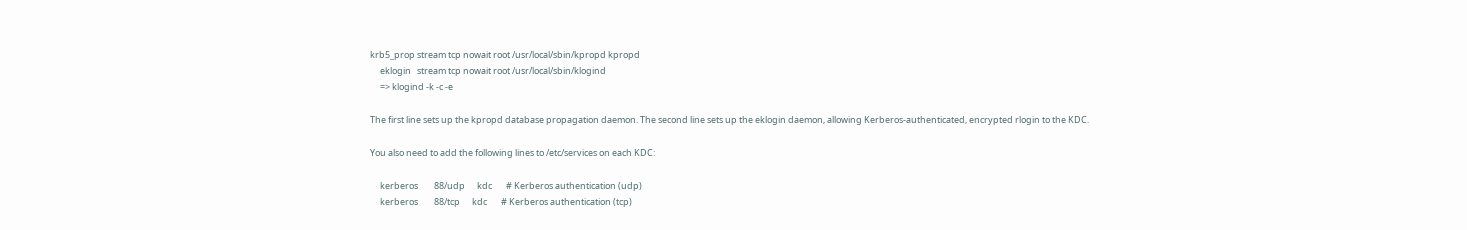krb5_prop stream tcp nowait root /usr/local/sbin/kpropd kpropd
     eklogin   stream tcp nowait root /usr/local/sbin/klogind
     => klogind -k -c -e

The first line sets up the kpropd database propagation daemon. The second line sets up the eklogin daemon, allowing Kerberos-authenticated, encrypted rlogin to the KDC.

You also need to add the following lines to /etc/services on each KDC:

     kerberos        88/udp      kdc       # Kerberos authentication (udp)
     kerberos        88/tcp      kdc       # Kerberos authentication (tcp)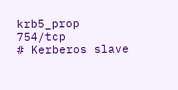krb5_prop       754/tcp               # Kerberos slave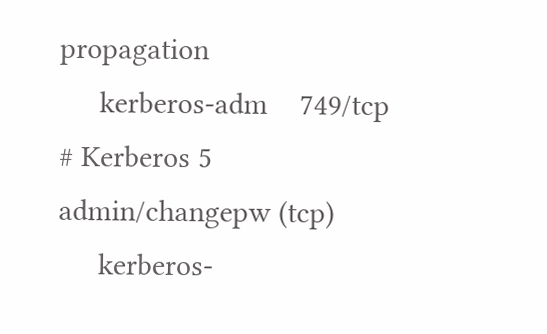propagation
     kerberos-adm    749/tcp               # Kerberos 5 admin/changepw (tcp)
     kerberos-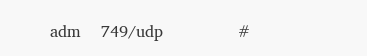adm    749/udp               #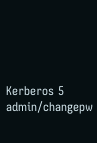Kerberos 5 admin/changepw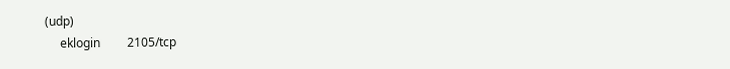(udp)
     eklogin         2105/tcp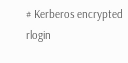# Kerberos encrypted rlogin